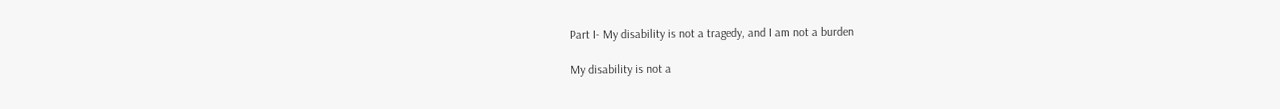Part I- My disability is not a tragedy, and I am not a burden

My disability is not a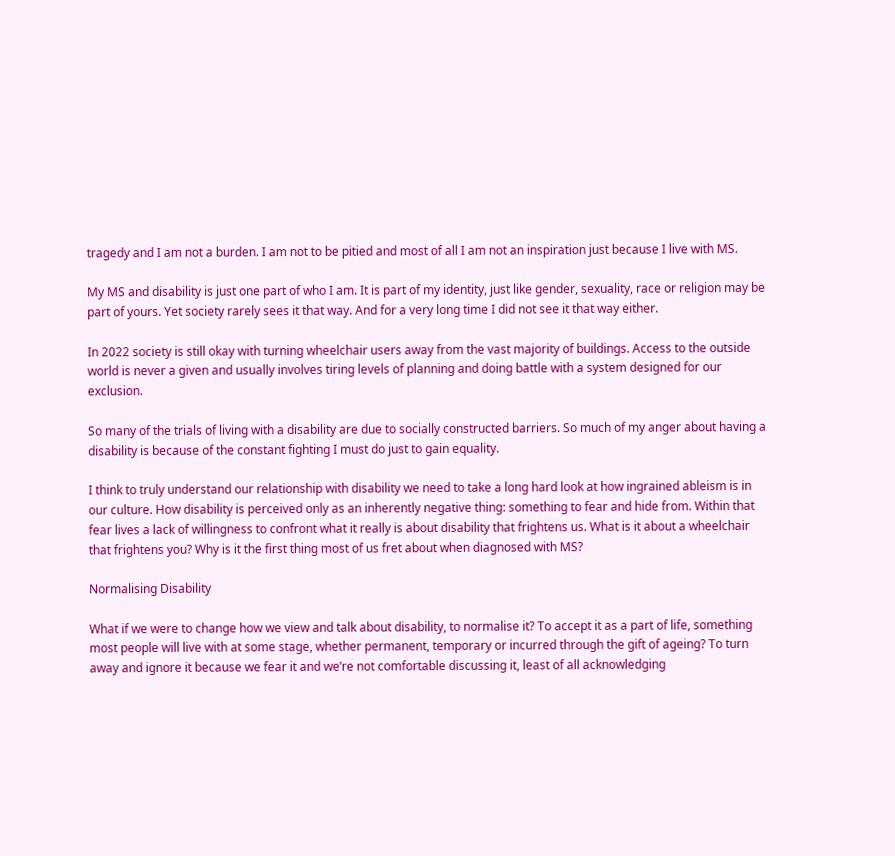tragedy and I am not a burden. I am not to be pitied and most of all I am not an inspiration just because I live with MS.

My MS and disability is just one part of who I am. It is part of my identity, just like gender, sexuality, race or religion may be part of yours. Yet society rarely sees it that way. And for a very long time I did not see it that way either.

In 2022 society is still okay with turning wheelchair users away from the vast majority of buildings. Access to the outside world is never a given and usually involves tiring levels of planning and doing battle with a system designed for our exclusion.

So many of the trials of living with a disability are due to socially constructed barriers. So much of my anger about having a disability is because of the constant fighting I must do just to gain equality.

I think to truly understand our relationship with disability we need to take a long hard look at how ingrained ableism is in our culture. How disability is perceived only as an inherently negative thing: something to fear and hide from. Within that fear lives a lack of willingness to confront what it really is about disability that frightens us. What is it about a wheelchair that frightens you? Why is it the first thing most of us fret about when diagnosed with MS?

Normalising Disability

What if we were to change how we view and talk about disability, to normalise it? To accept it as a part of life, something most people will live with at some stage, whether permanent, temporary or incurred through the gift of ageing? To turn away and ignore it because we fear it and we’re not comfortable discussing it, least of all acknowledging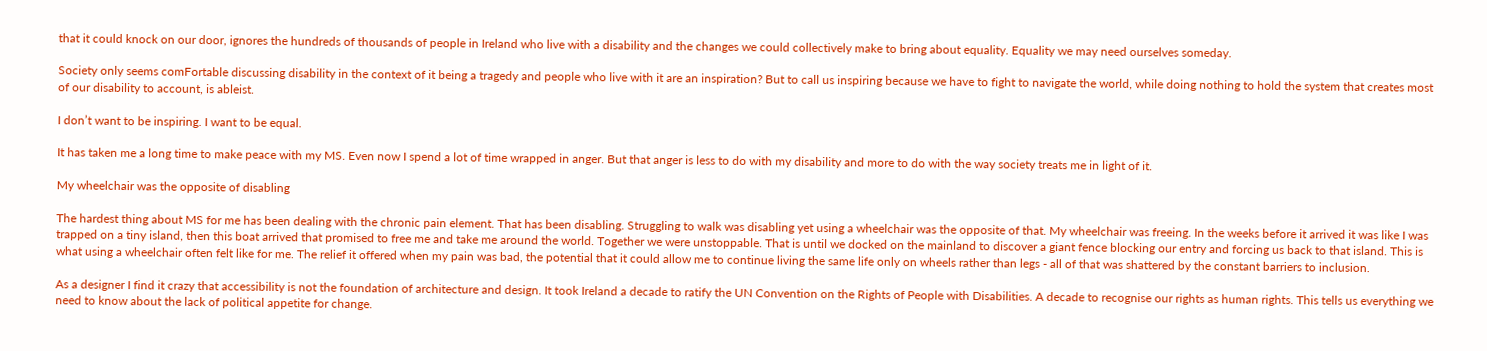that it could knock on our door, ignores the hundreds of thousands of people in Ireland who live with a disability and the changes we could collectively make to bring about equality. Equality we may need ourselves someday.

Society only seems comFortable discussing disability in the context of it being a tragedy and people who live with it are an inspiration? But to call us inspiring because we have to fight to navigate the world, while doing nothing to hold the system that creates most of our disability to account, is ableist.

I don’t want to be inspiring. I want to be equal.

It has taken me a long time to make peace with my MS. Even now I spend a lot of time wrapped in anger. But that anger is less to do with my disability and more to do with the way society treats me in light of it.

My wheelchair was the opposite of disabling

The hardest thing about MS for me has been dealing with the chronic pain element. That has been disabling. Struggling to walk was disabling yet using a wheelchair was the opposite of that. My wheelchair was freeing. In the weeks before it arrived it was like I was trapped on a tiny island, then this boat arrived that promised to free me and take me around the world. Together we were unstoppable. That is until we docked on the mainland to discover a giant fence blocking our entry and forcing us back to that island. This is what using a wheelchair often felt like for me. The relief it offered when my pain was bad, the potential that it could allow me to continue living the same life only on wheels rather than legs - all of that was shattered by the constant barriers to inclusion.

As a designer I find it crazy that accessibility is not the foundation of architecture and design. It took Ireland a decade to ratify the UN Convention on the Rights of People with Disabilities. A decade to recognise our rights as human rights. This tells us everything we need to know about the lack of political appetite for change.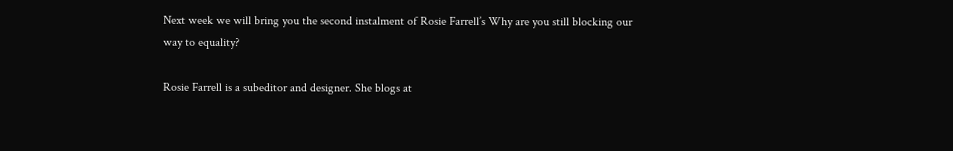Next week we will bring you the second instalment of Rosie Farrell’s Why are you still blocking our way to equality?

Rosie Farrell is a subeditor and designer. She blogs at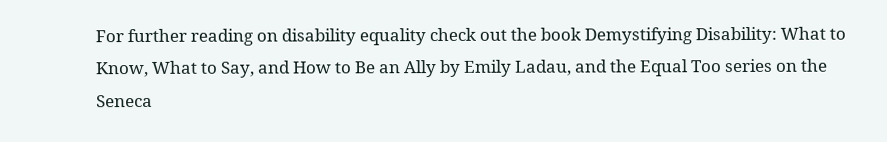For further reading on disability equality check out the book Demystifying Disability: What to Know, What to Say, and How to Be an Ally by Emily Ladau, and the Equal Too series on the Seneca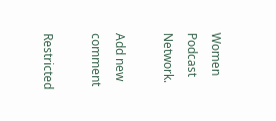Women Podcast Network.

Add new comment

Restricted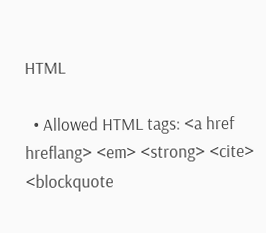HTML

  • Allowed HTML tags: <a href hreflang> <em> <strong> <cite> <blockquote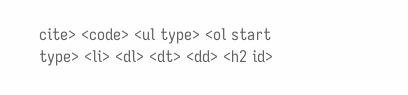cite> <code> <ul type> <ol start type> <li> <dl> <dt> <dd> <h2 id>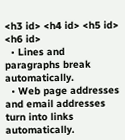<h3 id> <h4 id> <h5 id> <h6 id>
  • Lines and paragraphs break automatically.
  • Web page addresses and email addresses turn into links automatically.